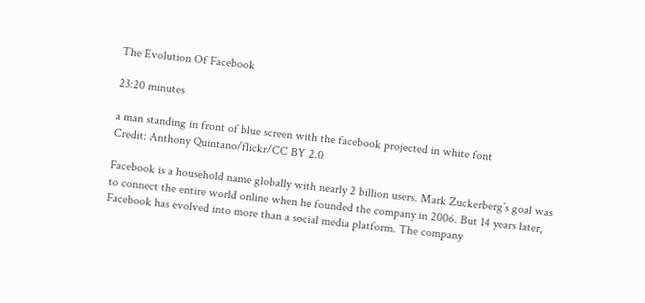The Evolution Of Facebook

23:20 minutes

a man standing in front of blue screen with the facebook projected in white font
Credit: Anthony Quintano/flickr/CC BY 2.0

Facebook is a household name globally with nearly 2 billion users. Mark Zuckerberg’s goal was to connect the entire world online when he founded the company in 2006. But 14 years later, Facebook has evolved into more than a social media platform. The company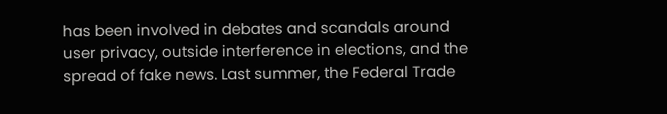has been involved in debates and scandals around user privacy, outside interference in elections, and the spread of fake news. Last summer, the Federal Trade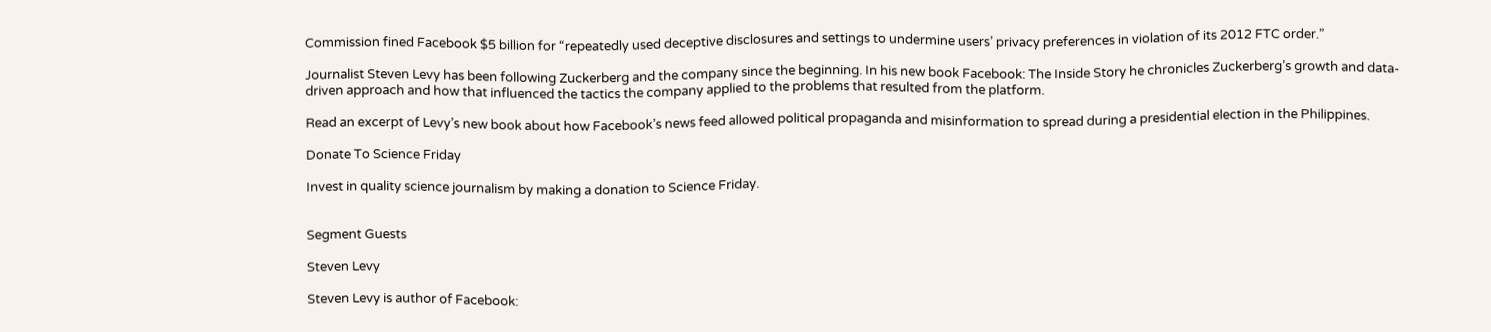Commission fined Facebook $5 billion for “repeatedly used deceptive disclosures and settings to undermine users’ privacy preferences in violation of its 2012 FTC order.”

Journalist Steven Levy has been following Zuckerberg and the company since the beginning. In his new book Facebook: The Inside Story he chronicles Zuckerberg’s growth and data-driven approach and how that influenced the tactics the company applied to the problems that resulted from the platform.

Read an excerpt of Levy’s new book about how Facebook’s news feed allowed political propaganda and misinformation to spread during a presidential election in the Philippines.

Donate To Science Friday

Invest in quality science journalism by making a donation to Science Friday.


Segment Guests

Steven Levy

Steven Levy is author of Facebook: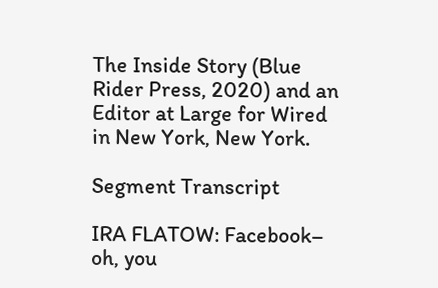The Inside Story (Blue Rider Press, 2020) and an Editor at Large for Wired in New York, New York.

Segment Transcript

IRA FLATOW: Facebook– oh, you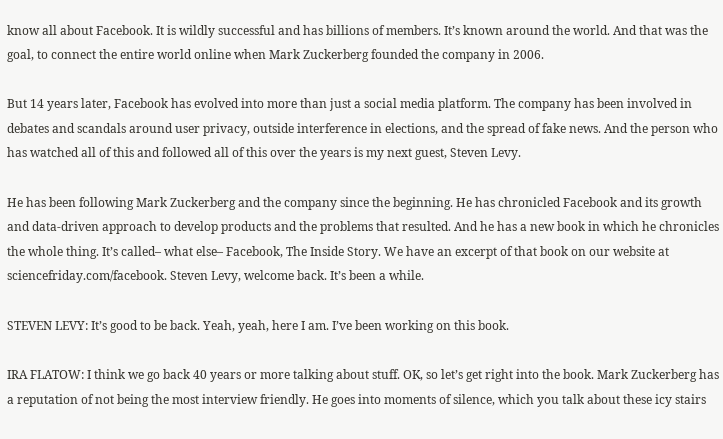know all about Facebook. It is wildly successful and has billions of members. It’s known around the world. And that was the goal, to connect the entire world online when Mark Zuckerberg founded the company in 2006.

But 14 years later, Facebook has evolved into more than just a social media platform. The company has been involved in debates and scandals around user privacy, outside interference in elections, and the spread of fake news. And the person who has watched all of this and followed all of this over the years is my next guest, Steven Levy.

He has been following Mark Zuckerberg and the company since the beginning. He has chronicled Facebook and its growth and data-driven approach to develop products and the problems that resulted. And he has a new book in which he chronicles the whole thing. It’s called– what else– Facebook, The Inside Story. We have an excerpt of that book on our website at sciencefriday.com/facebook. Steven Levy, welcome back. It’s been a while.

STEVEN LEVY: It’s good to be back. Yeah, yeah, here I am. I’ve been working on this book.

IRA FLATOW: I think we go back 40 years or more talking about stuff. OK, so let’s get right into the book. Mark Zuckerberg has a reputation of not being the most interview friendly. He goes into moments of silence, which you talk about these icy stairs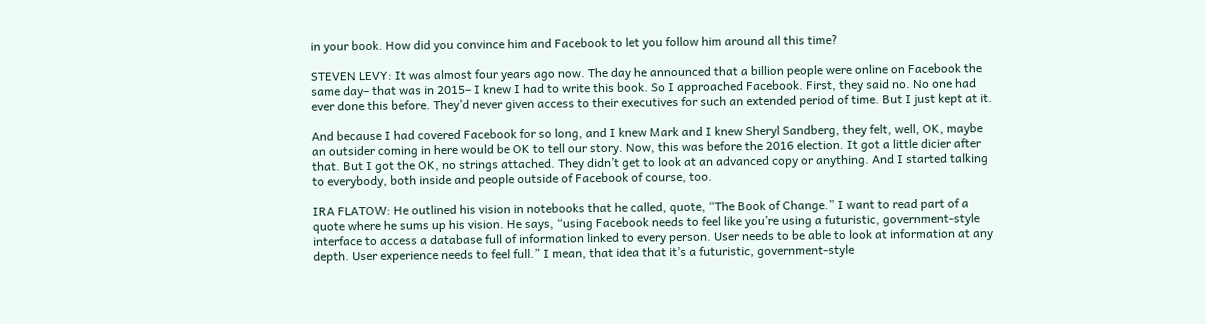in your book. How did you convince him and Facebook to let you follow him around all this time?

STEVEN LEVY: It was almost four years ago now. The day he announced that a billion people were online on Facebook the same day– that was in 2015– I knew I had to write this book. So I approached Facebook. First, they said no. No one had ever done this before. They’d never given access to their executives for such an extended period of time. But I just kept at it.

And because I had covered Facebook for so long, and I knew Mark and I knew Sheryl Sandberg, they felt, well, OK, maybe an outsider coming in here would be OK to tell our story. Now, this was before the 2016 election. It got a little dicier after that. But I got the OK, no strings attached. They didn’t get to look at an advanced copy or anything. And I started talking to everybody, both inside and people outside of Facebook of course, too.

IRA FLATOW: He outlined his vision in notebooks that he called, quote, “The Book of Change.” I want to read part of a quote where he sums up his vision. He says, “using Facebook needs to feel like you’re using a futuristic, government-style interface to access a database full of information linked to every person. User needs to be able to look at information at any depth. User experience needs to feel full.” I mean, that idea that it’s a futuristic, government-style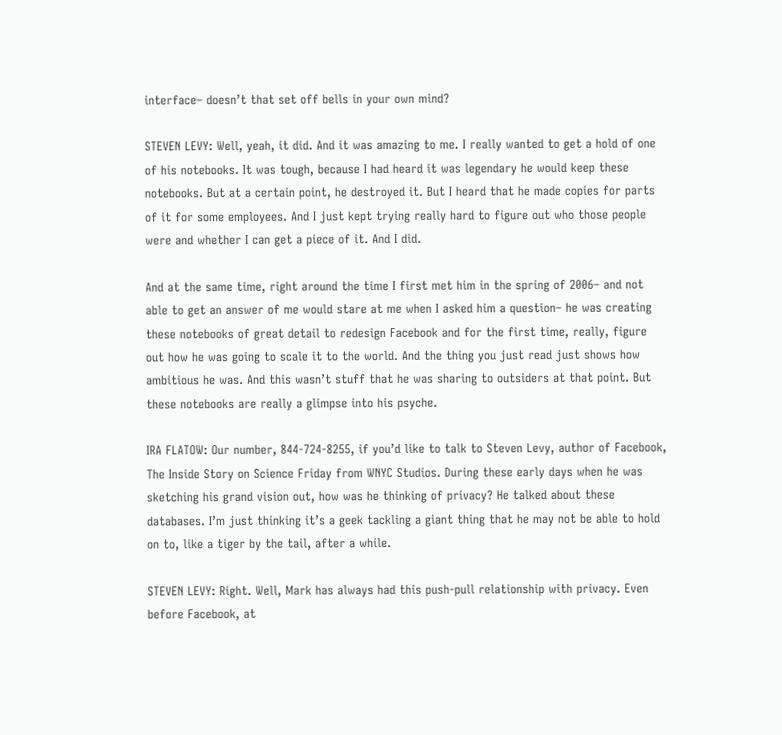interface– doesn’t that set off bells in your own mind?

STEVEN LEVY: Well, yeah, it did. And it was amazing to me. I really wanted to get a hold of one of his notebooks. It was tough, because I had heard it was legendary he would keep these notebooks. But at a certain point, he destroyed it. But I heard that he made copies for parts of it for some employees. And I just kept trying really hard to figure out who those people were and whether I can get a piece of it. And I did.

And at the same time, right around the time I first met him in the spring of 2006– and not able to get an answer of me would stare at me when I asked him a question– he was creating these notebooks of great detail to redesign Facebook and for the first time, really, figure out how he was going to scale it to the world. And the thing you just read just shows how ambitious he was. And this wasn’t stuff that he was sharing to outsiders at that point. But these notebooks are really a glimpse into his psyche.

IRA FLATOW: Our number, 844-724-8255, if you’d like to talk to Steven Levy, author of Facebook, The Inside Story on Science Friday from WNYC Studios. During these early days when he was sketching his grand vision out, how was he thinking of privacy? He talked about these databases. I’m just thinking it’s a geek tackling a giant thing that he may not be able to hold on to, like a tiger by the tail, after a while.

STEVEN LEVY: Right. Well, Mark has always had this push-pull relationship with privacy. Even before Facebook, at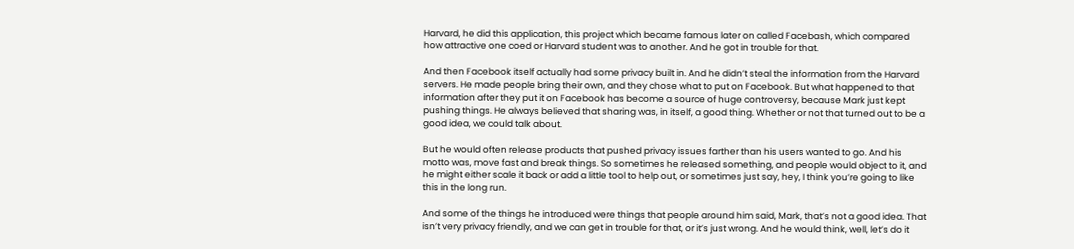Harvard, he did this application, this project which became famous later on called Facebash, which compared how attractive one coed or Harvard student was to another. And he got in trouble for that.

And then Facebook itself actually had some privacy built in. And he didn’t steal the information from the Harvard servers. He made people bring their own, and they chose what to put on Facebook. But what happened to that information after they put it on Facebook has become a source of huge controversy, because Mark just kept pushing things. He always believed that sharing was, in itself, a good thing. Whether or not that turned out to be a good idea, we could talk about.

But he would often release products that pushed privacy issues farther than his users wanted to go. And his motto was, move fast and break things. So sometimes he released something, and people would object to it, and he might either scale it back or add a little tool to help out, or sometimes just say, hey, I think you’re going to like this in the long run.

And some of the things he introduced were things that people around him said, Mark, that’s not a good idea. That isn’t very privacy friendly, and we can get in trouble for that, or it’s just wrong. And he would think, well, let’s do it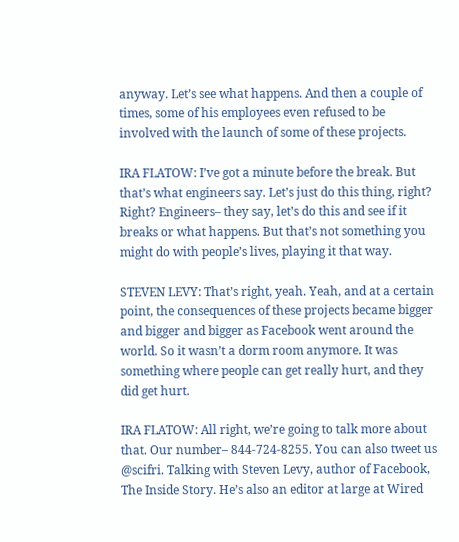anyway. Let’s see what happens. And then a couple of times, some of his employees even refused to be involved with the launch of some of these projects.

IRA FLATOW: I’ve got a minute before the break. But that’s what engineers say. Let’s just do this thing, right? Right? Engineers– they say, let’s do this and see if it breaks or what happens. But that’s not something you might do with people’s lives, playing it that way.

STEVEN LEVY: That’s right, yeah. Yeah, and at a certain point, the consequences of these projects became bigger and bigger and bigger as Facebook went around the world. So it wasn’t a dorm room anymore. It was something where people can get really hurt, and they did get hurt.

IRA FLATOW: All right, we’re going to talk more about that. Our number– 844-724-8255. You can also tweet us @scifri. Talking with Steven Levy, author of Facebook, The Inside Story. He’s also an editor at large at Wired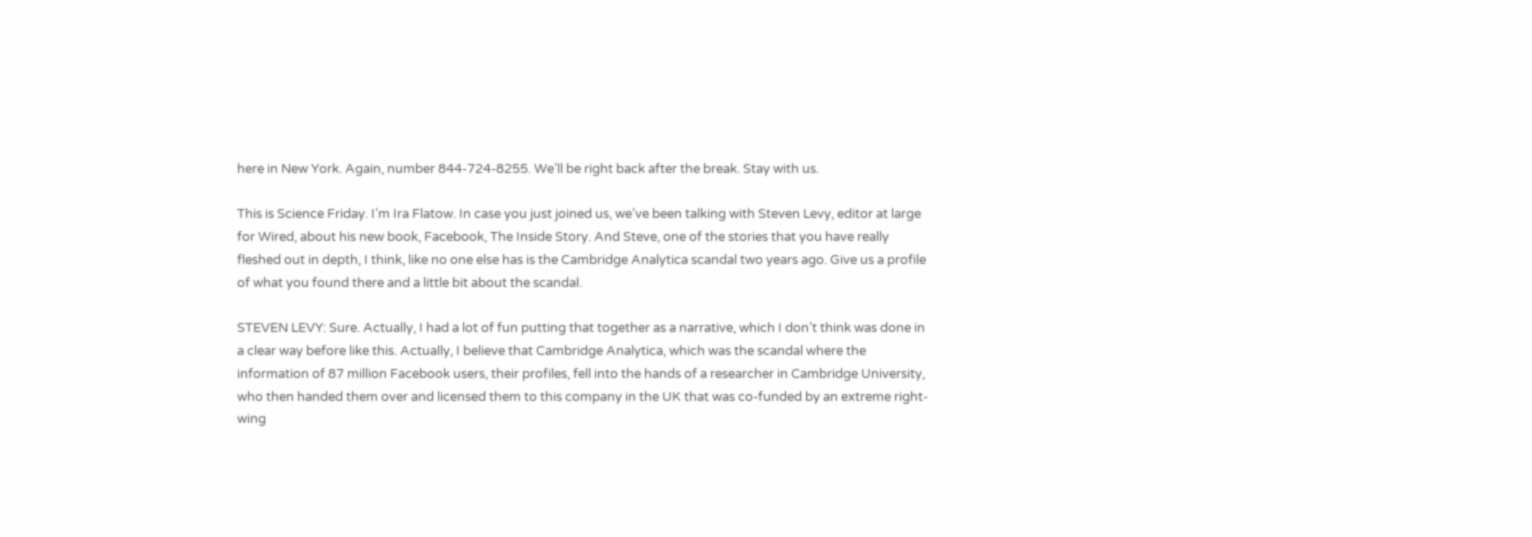here in New York. Again, number 844-724-8255. We’ll be right back after the break. Stay with us.

This is Science Friday. I’m Ira Flatow. In case you just joined us, we’ve been talking with Steven Levy, editor at large for Wired, about his new book, Facebook, The Inside Story. And Steve, one of the stories that you have really fleshed out in depth, I think, like no one else has is the Cambridge Analytica scandal two years ago. Give us a profile of what you found there and a little bit about the scandal.

STEVEN LEVY: Sure. Actually, I had a lot of fun putting that together as a narrative, which I don’t think was done in a clear way before like this. Actually, I believe that Cambridge Analytica, which was the scandal where the information of 87 million Facebook users, their profiles, fell into the hands of a researcher in Cambridge University, who then handed them over and licensed them to this company in the UK that was co-funded by an extreme right-wing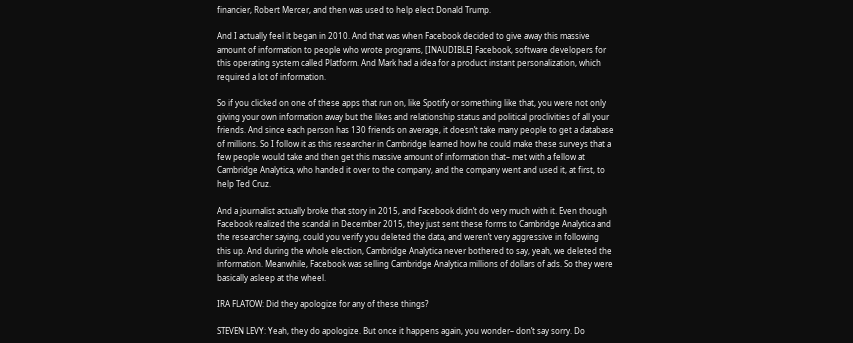financier, Robert Mercer, and then was used to help elect Donald Trump.

And I actually feel it began in 2010. And that was when Facebook decided to give away this massive amount of information to people who wrote programs, [INAUDIBLE] Facebook, software developers for this operating system called Platform. And Mark had a idea for a product instant personalization, which required a lot of information.

So if you clicked on one of these apps that run on, like Spotify or something like that, you were not only giving your own information away but the likes and relationship status and political proclivities of all your friends. And since each person has 130 friends on average, it doesn’t take many people to get a database of millions. So I follow it as this researcher in Cambridge learned how he could make these surveys that a few people would take and then get this massive amount of information that– met with a fellow at Cambridge Analytica, who handed it over to the company, and the company went and used it, at first, to help Ted Cruz.

And a journalist actually broke that story in 2015, and Facebook didn’t do very much with it. Even though Facebook realized the scandal in December 2015, they just sent these forms to Cambridge Analytica and the researcher saying, could you verify you deleted the data, and weren’t very aggressive in following this up. And during the whole election, Cambridge Analytica never bothered to say, yeah, we deleted the information. Meanwhile, Facebook was selling Cambridge Analytica millions of dollars of ads. So they were basically asleep at the wheel.

IRA FLATOW: Did they apologize for any of these things?

STEVEN LEVY: Yeah, they do apologize. But once it happens again, you wonder– don’t say sorry. Do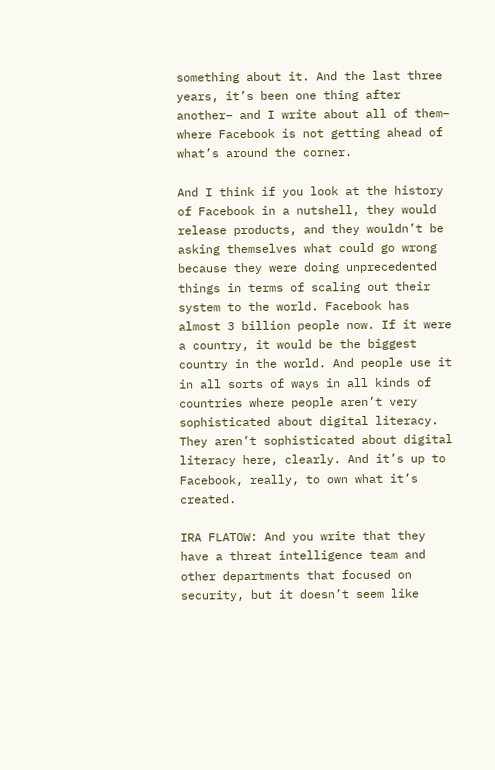something about it. And the last three years, it’s been one thing after another– and I write about all of them– where Facebook is not getting ahead of what’s around the corner.

And I think if you look at the history of Facebook in a nutshell, they would release products, and they wouldn’t be asking themselves what could go wrong because they were doing unprecedented things in terms of scaling out their system to the world. Facebook has almost 3 billion people now. If it were a country, it would be the biggest country in the world. And people use it in all sorts of ways in all kinds of countries where people aren’t very sophisticated about digital literacy. They aren’t sophisticated about digital literacy here, clearly. And it’s up to Facebook, really, to own what it’s created.

IRA FLATOW: And you write that they have a threat intelligence team and other departments that focused on security, but it doesn’t seem like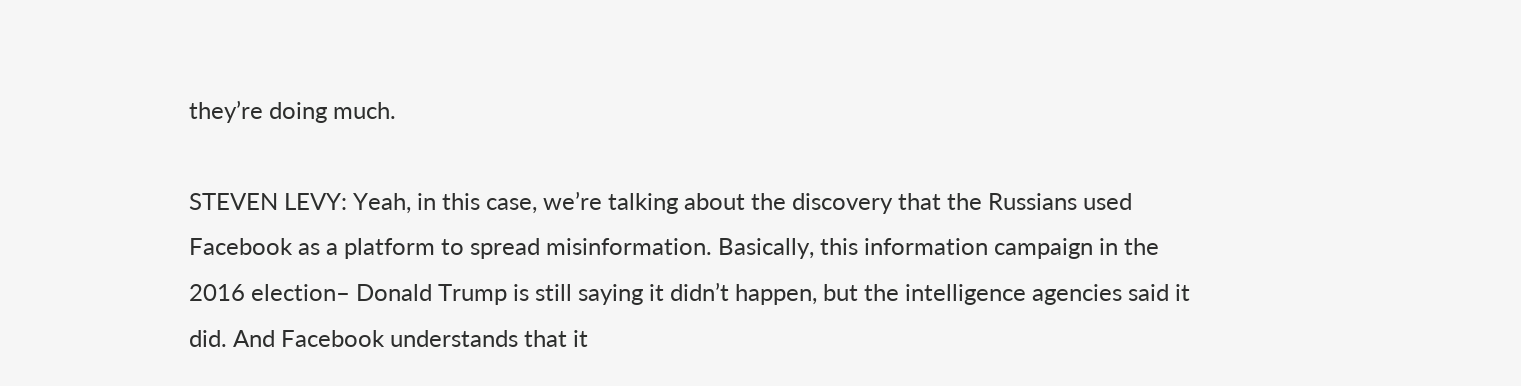they’re doing much.

STEVEN LEVY: Yeah, in this case, we’re talking about the discovery that the Russians used Facebook as a platform to spread misinformation. Basically, this information campaign in the 2016 election– Donald Trump is still saying it didn’t happen, but the intelligence agencies said it did. And Facebook understands that it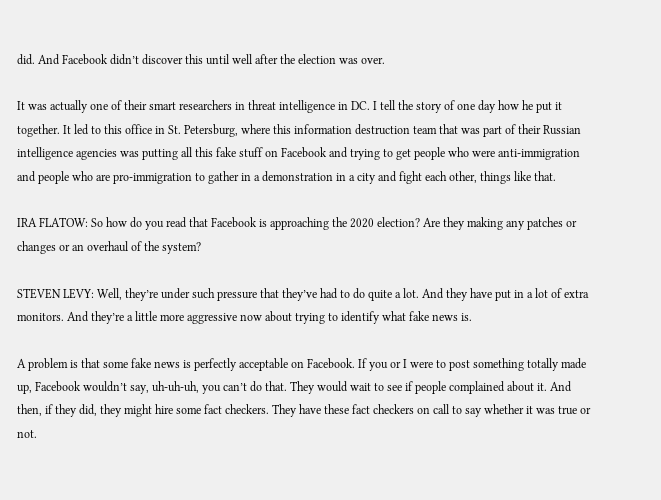did. And Facebook didn’t discover this until well after the election was over.

It was actually one of their smart researchers in threat intelligence in DC. I tell the story of one day how he put it together. It led to this office in St. Petersburg, where this information destruction team that was part of their Russian intelligence agencies was putting all this fake stuff on Facebook and trying to get people who were anti-immigration and people who are pro-immigration to gather in a demonstration in a city and fight each other, things like that.

IRA FLATOW: So how do you read that Facebook is approaching the 2020 election? Are they making any patches or changes or an overhaul of the system?

STEVEN LEVY: Well, they’re under such pressure that they’ve had to do quite a lot. And they have put in a lot of extra monitors. And they’re a little more aggressive now about trying to identify what fake news is.

A problem is that some fake news is perfectly acceptable on Facebook. If you or I were to post something totally made up, Facebook wouldn’t say, uh-uh-uh, you can’t do that. They would wait to see if people complained about it. And then, if they did, they might hire some fact checkers. They have these fact checkers on call to say whether it was true or not.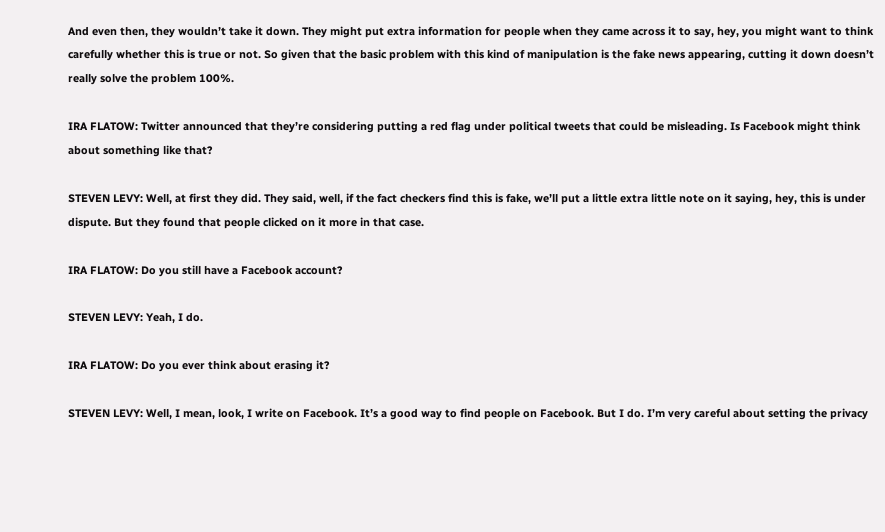And even then, they wouldn’t take it down. They might put extra information for people when they came across it to say, hey, you might want to think carefully whether this is true or not. So given that the basic problem with this kind of manipulation is the fake news appearing, cutting it down doesn’t really solve the problem 100%.

IRA FLATOW: Twitter announced that they’re considering putting a red flag under political tweets that could be misleading. Is Facebook might think about something like that?

STEVEN LEVY: Well, at first they did. They said, well, if the fact checkers find this is fake, we’ll put a little extra little note on it saying, hey, this is under dispute. But they found that people clicked on it more in that case.

IRA FLATOW: Do you still have a Facebook account?

STEVEN LEVY: Yeah, I do.

IRA FLATOW: Do you ever think about erasing it?

STEVEN LEVY: Well, I mean, look, I write on Facebook. It’s a good way to find people on Facebook. But I do. I’m very careful about setting the privacy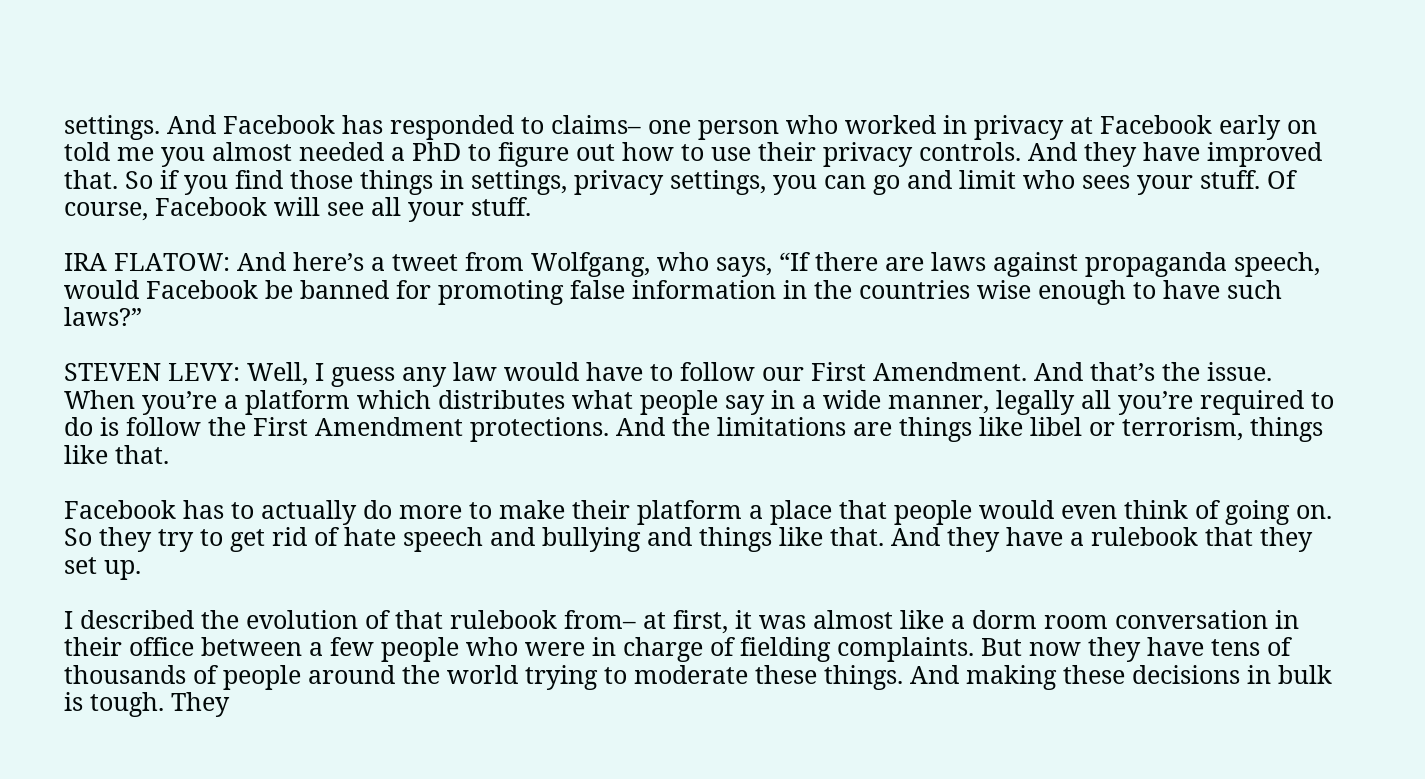settings. And Facebook has responded to claims– one person who worked in privacy at Facebook early on told me you almost needed a PhD to figure out how to use their privacy controls. And they have improved that. So if you find those things in settings, privacy settings, you can go and limit who sees your stuff. Of course, Facebook will see all your stuff.

IRA FLATOW: And here’s a tweet from Wolfgang, who says, “If there are laws against propaganda speech, would Facebook be banned for promoting false information in the countries wise enough to have such laws?”

STEVEN LEVY: Well, I guess any law would have to follow our First Amendment. And that’s the issue. When you’re a platform which distributes what people say in a wide manner, legally all you’re required to do is follow the First Amendment protections. And the limitations are things like libel or terrorism, things like that.

Facebook has to actually do more to make their platform a place that people would even think of going on. So they try to get rid of hate speech and bullying and things like that. And they have a rulebook that they set up.

I described the evolution of that rulebook from– at first, it was almost like a dorm room conversation in their office between a few people who were in charge of fielding complaints. But now they have tens of thousands of people around the world trying to moderate these things. And making these decisions in bulk is tough. They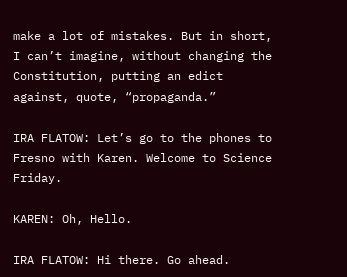make a lot of mistakes. But in short, I can’t imagine, without changing the Constitution, putting an edict against, quote, “propaganda.”

IRA FLATOW: Let’s go to the phones to Fresno with Karen. Welcome to Science Friday.

KAREN: Oh, Hello.

IRA FLATOW: Hi there. Go ahead.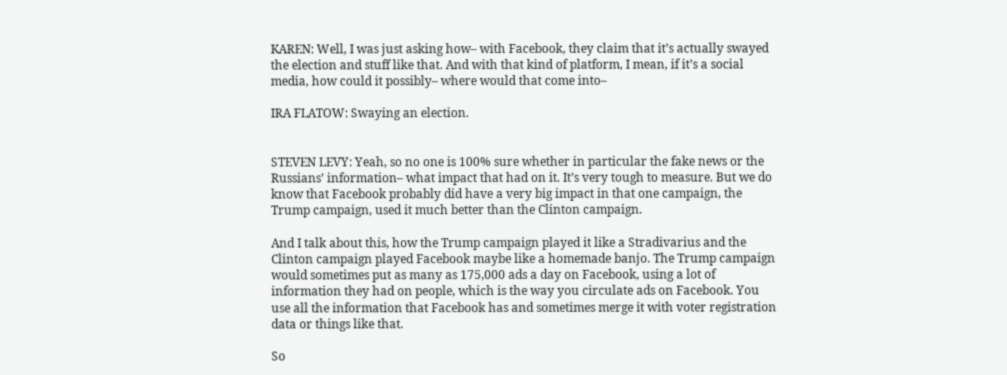KAREN: Well, I was just asking how– with Facebook, they claim that it’s actually swayed the election and stuff like that. And with that kind of platform, I mean, if it’s a social media, how could it possibly– where would that come into–

IRA FLATOW: Swaying an election.


STEVEN LEVY: Yeah, so no one is 100% sure whether in particular the fake news or the Russians’ information– what impact that had on it. It’s very tough to measure. But we do know that Facebook probably did have a very big impact in that one campaign, the Trump campaign, used it much better than the Clinton campaign.

And I talk about this, how the Trump campaign played it like a Stradivarius and the Clinton campaign played Facebook maybe like a homemade banjo. The Trump campaign would sometimes put as many as 175,000 ads a day on Facebook, using a lot of information they had on people, which is the way you circulate ads on Facebook. You use all the information that Facebook has and sometimes merge it with voter registration data or things like that.

So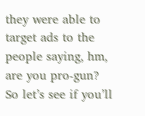they were able to target ads to the people saying, hm, are you pro-gun? So let’s see if you’ll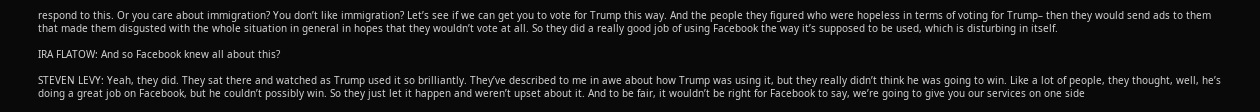respond to this. Or you care about immigration? You don’t like immigration? Let’s see if we can get you to vote for Trump this way. And the people they figured who were hopeless in terms of voting for Trump– then they would send ads to them that made them disgusted with the whole situation in general in hopes that they wouldn’t vote at all. So they did a really good job of using Facebook the way it’s supposed to be used, which is disturbing in itself.

IRA FLATOW: And so Facebook knew all about this?

STEVEN LEVY: Yeah, they did. They sat there and watched as Trump used it so brilliantly. They’ve described to me in awe about how Trump was using it, but they really didn’t think he was going to win. Like a lot of people, they thought, well, he’s doing a great job on Facebook, but he couldn’t possibly win. So they just let it happen and weren’t upset about it. And to be fair, it wouldn’t be right for Facebook to say, we’re going to give you our services on one side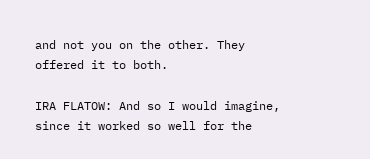and not you on the other. They offered it to both.

IRA FLATOW: And so I would imagine, since it worked so well for the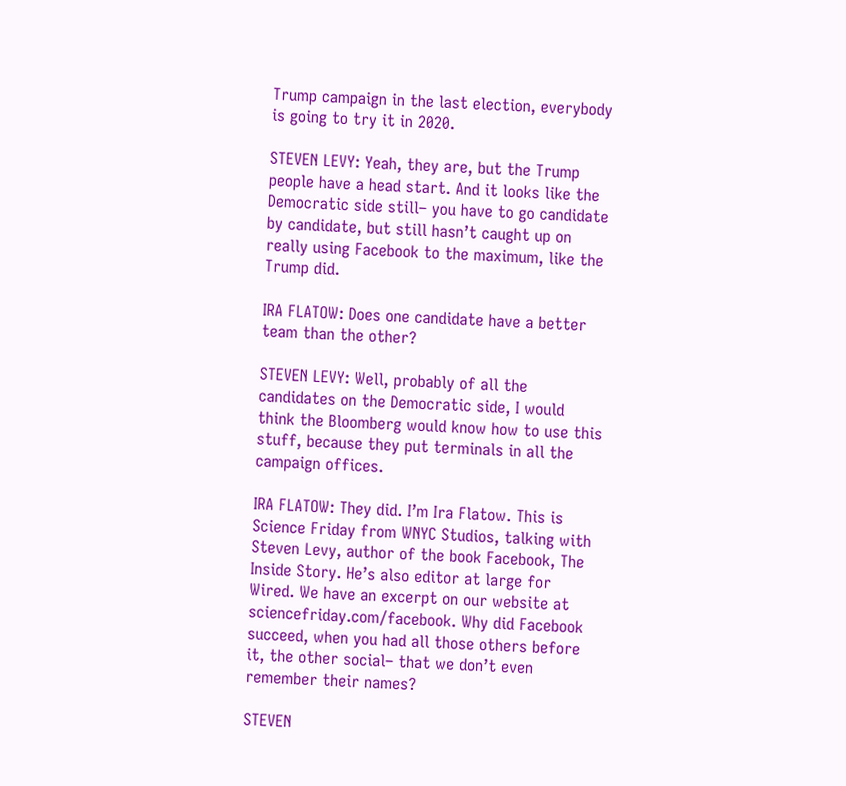Trump campaign in the last election, everybody is going to try it in 2020.

STEVEN LEVY: Yeah, they are, but the Trump people have a head start. And it looks like the Democratic side still– you have to go candidate by candidate, but still hasn’t caught up on really using Facebook to the maximum, like the Trump did.

IRA FLATOW: Does one candidate have a better team than the other?

STEVEN LEVY: Well, probably of all the candidates on the Democratic side, I would think the Bloomberg would know how to use this stuff, because they put terminals in all the campaign offices.

IRA FLATOW: They did. I’m Ira Flatow. This is Science Friday from WNYC Studios, talking with Steven Levy, author of the book Facebook, The Inside Story. He’s also editor at large for Wired. We have an excerpt on our website at sciencefriday.com/facebook. Why did Facebook succeed, when you had all those others before it, the other social– that we don’t even remember their names?

STEVEN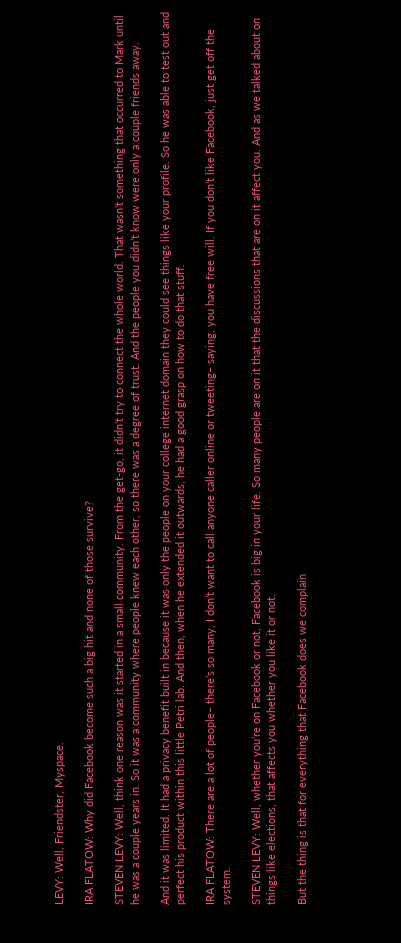LEVY: Well, Friendster, Myspace.

IRA FLATOW: Why did Facebook become such a big hit and none of those survive?

STEVEN LEVY: Well, think one reason was it started in a small community. From the get-go, it didn’t try to connect the whole world. That wasn’t something that occurred to Mark until he was a couple years in. So it was a community where people knew each other, so there was a degree of trust. And the people you didn’t know were only a couple friends away.

And it was limited. It had a privacy benefit built in because it was only the people on your college internet domain they could see things like your profile. So he was able to test out and perfect his product within this little Petri lab. And then, when he extended it outwards, he had a good grasp on how to do that stuff.

IRA FLATOW: There are a lot of people– there’s so many, I don’t want to call anyone caller online or tweeting– saying, you have free will. If you don’t like Facebook, just get off the system.

STEVEN LEVY: Well, whether you’re on Facebook or not, Facebook is big in your life. So many people are on it that the discussions that are on it affect you. And as we talked about on things like elections, that affects you whether you like it or not.

But the thing is that for everything that Facebook does we complain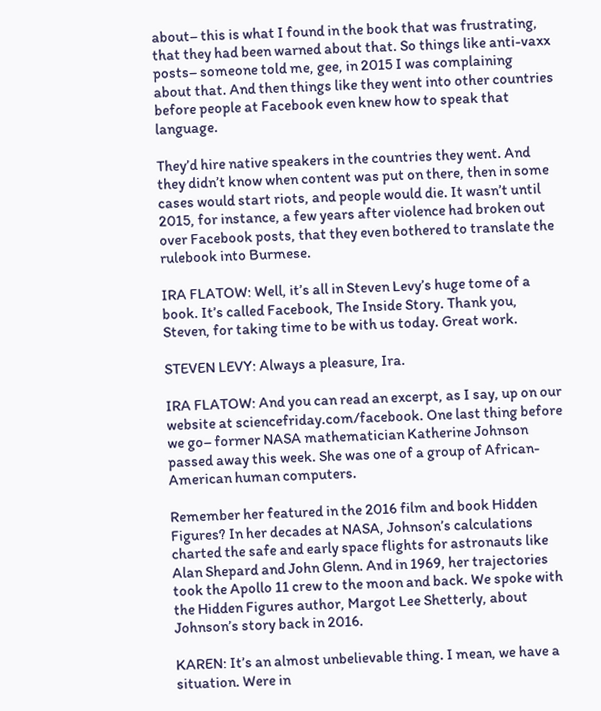about– this is what I found in the book that was frustrating, that they had been warned about that. So things like anti-vaxx posts– someone told me, gee, in 2015 I was complaining about that. And then things like they went into other countries before people at Facebook even knew how to speak that language.

They’d hire native speakers in the countries they went. And they didn’t know when content was put on there, then in some cases would start riots, and people would die. It wasn’t until 2015, for instance, a few years after violence had broken out over Facebook posts, that they even bothered to translate the rulebook into Burmese.

IRA FLATOW: Well, it’s all in Steven Levy’s huge tome of a book. It’s called Facebook, The Inside Story. Thank you, Steven, for taking time to be with us today. Great work.

STEVEN LEVY: Always a pleasure, Ira.

IRA FLATOW: And you can read an excerpt, as I say, up on our website at sciencefriday.com/facebook. One last thing before we go– former NASA mathematician Katherine Johnson passed away this week. She was one of a group of African-American human computers.

Remember her featured in the 2016 film and book Hidden Figures? In her decades at NASA, Johnson’s calculations charted the safe and early space flights for astronauts like Alan Shepard and John Glenn. And in 1969, her trajectories took the Apollo 11 crew to the moon and back. We spoke with the Hidden Figures author, Margot Lee Shetterly, about Johnson’s story back in 2016.

KAREN: It’s an almost unbelievable thing. I mean, we have a situation. Were in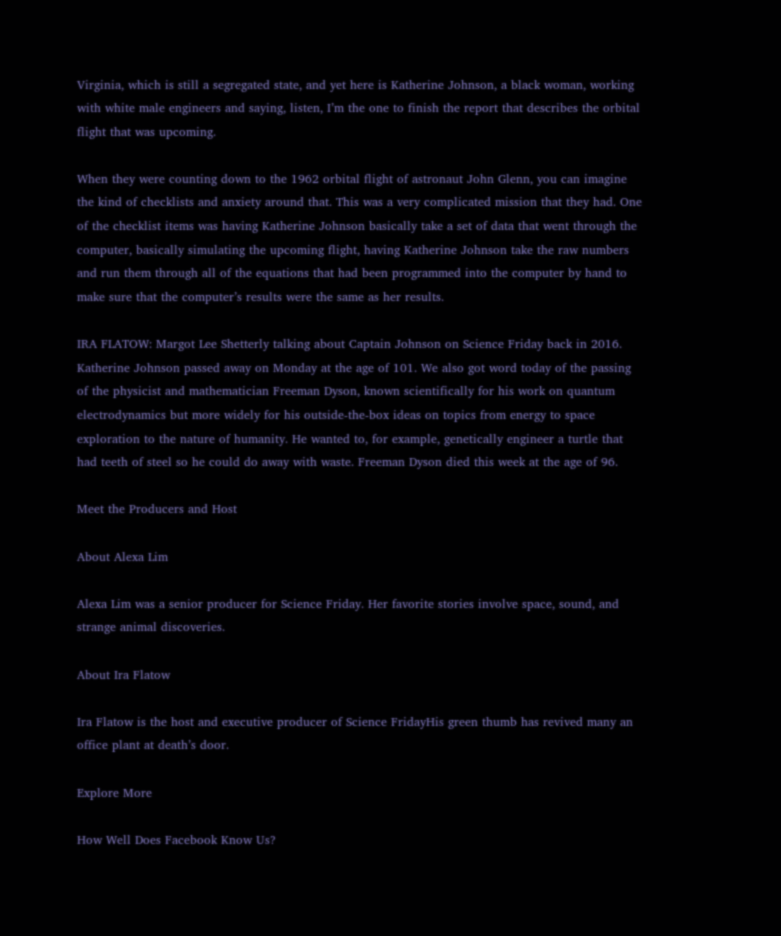Virginia, which is still a segregated state, and yet here is Katherine Johnson, a black woman, working with white male engineers and saying, listen, I’m the one to finish the report that describes the orbital flight that was upcoming.

When they were counting down to the 1962 orbital flight of astronaut John Glenn, you can imagine the kind of checklists and anxiety around that. This was a very complicated mission that they had. One of the checklist items was having Katherine Johnson basically take a set of data that went through the computer, basically simulating the upcoming flight, having Katherine Johnson take the raw numbers and run them through all of the equations that had been programmed into the computer by hand to make sure that the computer’s results were the same as her results.

IRA FLATOW: Margot Lee Shetterly talking about Captain Johnson on Science Friday back in 2016. Katherine Johnson passed away on Monday at the age of 101. We also got word today of the passing of the physicist and mathematician Freeman Dyson, known scientifically for his work on quantum electrodynamics but more widely for his outside-the-box ideas on topics from energy to space exploration to the nature of humanity. He wanted to, for example, genetically engineer a turtle that had teeth of steel so he could do away with waste. Freeman Dyson died this week at the age of 96.

Meet the Producers and Host

About Alexa Lim

Alexa Lim was a senior producer for Science Friday. Her favorite stories involve space, sound, and strange animal discoveries.

About Ira Flatow

Ira Flatow is the host and executive producer of Science FridayHis green thumb has revived many an office plant at death’s door.

Explore More

How Well Does Facebook Know Us?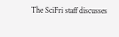The SciFri staff discusses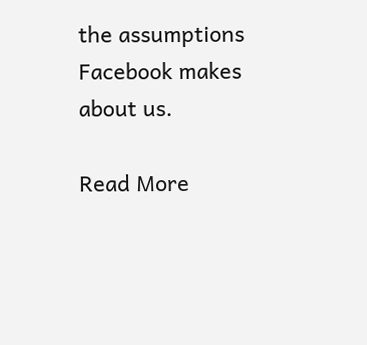the assumptions Facebook makes about us.

Read More